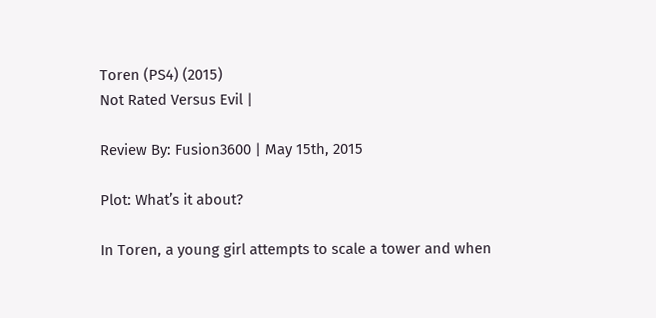Toren (PS4) (2015)
Not Rated Versus Evil |

Review By: Fusion3600 | May 15th, 2015

Plot: What’s it about?

In Toren, a young girl attempts to scale a tower and when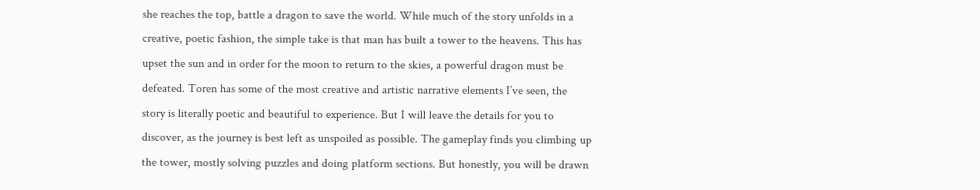she reaches the top, battle a dragon to save the world. While much of the story unfolds in a creative, poetic fashion, the simple take is that man has built a tower to the heavens. This has upset the sun and in order for the moon to return to the skies, a powerful dragon must be defeated. Toren has some of the most creative and artistic narrative elements I’ve seen, the story is literally poetic and beautiful to experience. But I will leave the details for you to discover, as the journey is best left as unspoiled as possible. The gameplay finds you climbing up the tower, mostly solving puzzles and doing platform sections. But honestly, you will be drawn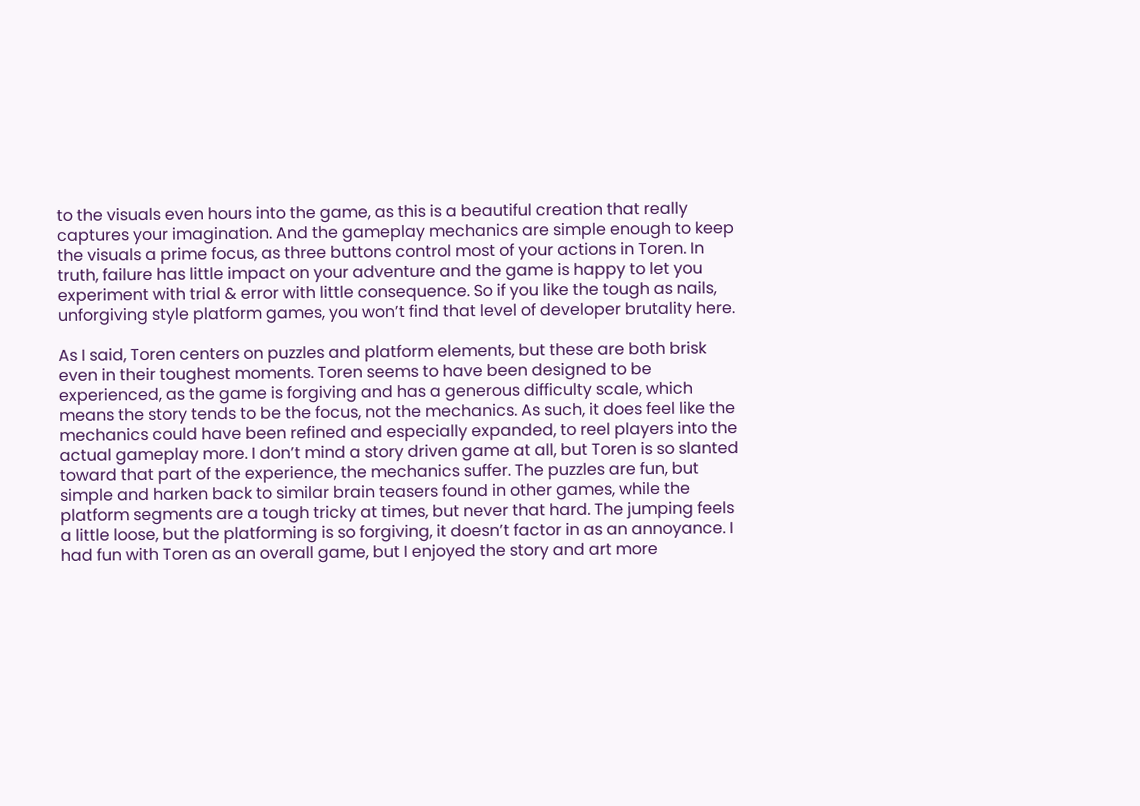to the visuals even hours into the game, as this is a beautiful creation that really captures your imagination. And the gameplay mechanics are simple enough to keep the visuals a prime focus, as three buttons control most of your actions in Toren. In truth, failure has little impact on your adventure and the game is happy to let you experiment with trial & error with little consequence. So if you like the tough as nails, unforgiving style platform games, you won’t find that level of developer brutality here.

As I said, Toren centers on puzzles and platform elements, but these are both brisk even in their toughest moments. Toren seems to have been designed to be experienced, as the game is forgiving and has a generous difficulty scale, which means the story tends to be the focus, not the mechanics. As such, it does feel like the mechanics could have been refined and especially expanded, to reel players into the actual gameplay more. I don’t mind a story driven game at all, but Toren is so slanted toward that part of the experience, the mechanics suffer. The puzzles are fun, but simple and harken back to similar brain teasers found in other games, while the platform segments are a tough tricky at times, but never that hard. The jumping feels a little loose, but the platforming is so forgiving, it doesn’t factor in as an annoyance. I had fun with Toren as an overall game, but I enjoyed the story and art more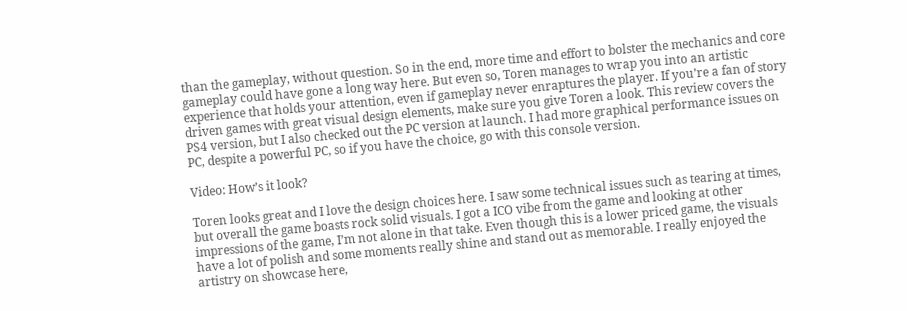than the gameplay, without question. So in the end, more time and effort to bolster the mechanics and core gameplay could have gone a long way here. But even so, Toren manages to wrap you into an artistic experience that holds your attention, even if gameplay never enraptures the player. If you’re a fan of story driven games with great visual design elements, make sure you give Toren a look. This review covers the PS4 version, but I also checked out the PC version at launch. I had more graphical performance issues on PC, despite a powerful PC, so if you have the choice, go with this console version.

Video: How’s it look?

Toren looks great and I love the design choices here. I saw some technical issues such as tearing at times, but overall the game boasts rock solid visuals. I got a ICO vibe from the game and looking at other impressions of the game, I’m not alone in that take. Even though this is a lower priced game, the visuals have a lot of polish and some moments really shine and stand out as memorable. I really enjoyed the artistry on showcase here,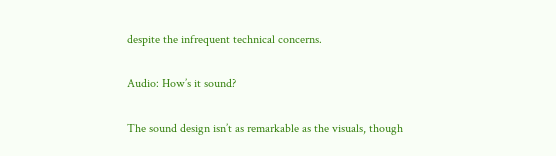despite the infrequent technical concerns.

Audio: How’s it sound?

The sound design isn’t as remarkable as the visuals, though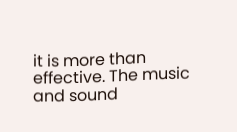it is more than effective. The music and sound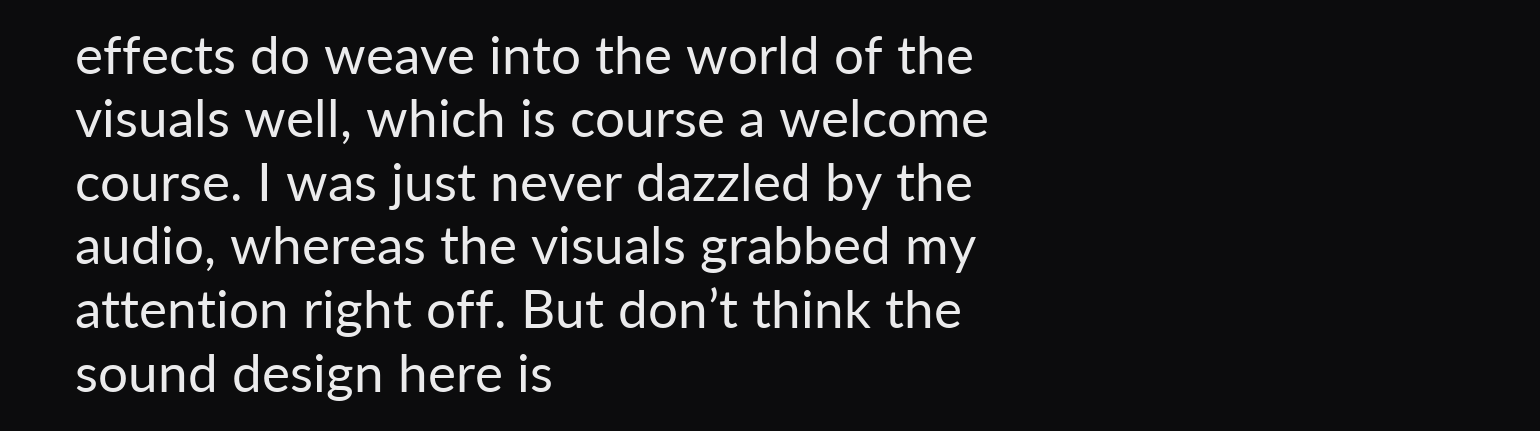effects do weave into the world of the visuals well, which is course a welcome course. I was just never dazzled by the audio, whereas the visuals grabbed my attention right off. But don’t think the sound design here is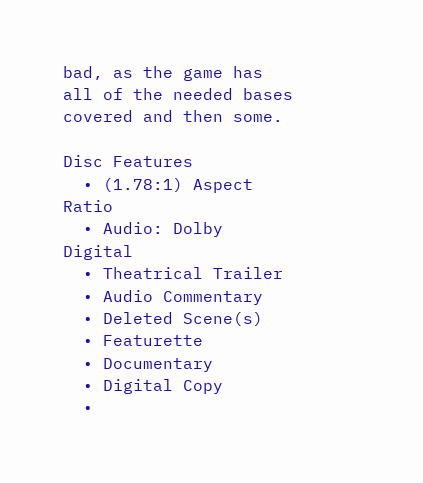bad, as the game has all of the needed bases covered and then some.

Disc Features
  • (1.78:1) Aspect Ratio
  • Audio: Dolby Digital
  • Theatrical Trailer
  • Audio Commentary
  • Deleted Scene(s)
  • Featurette
  • Documentary
  • Digital Copy
  •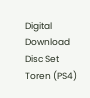Digital Download Disc Set
Toren (PS4)